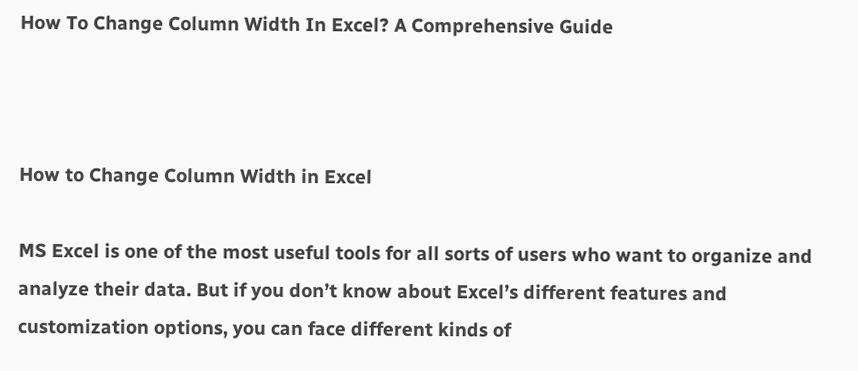How To Change Column Width In Excel? A Comprehensive Guide



How to Change Column Width in Excel

MS Excel is one of the most useful tools for all sorts of users who want to organize and analyze their data. But if you don’t know about Excel’s different features and customization options, you can face different kinds of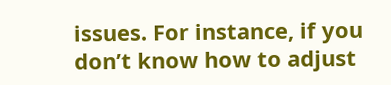issues. For instance, if you don’t know how to adjust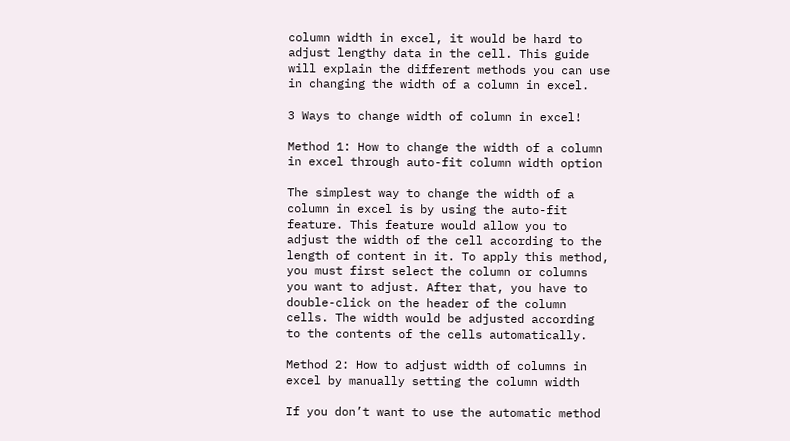column width in excel, it would be hard to adjust lengthy data in the cell. This guide will explain the different methods you can use in changing the width of a column in excel.

3 Ways to change width of column in excel!

Method 1: How to change the width of a column in excel through auto-fit column width option

The simplest way to change the width of a column in excel is by using the auto-fit feature. This feature would allow you to adjust the width of the cell according to the length of content in it. To apply this method, you must first select the column or columns you want to adjust. After that, you have to double-click on the header of the column cells. The width would be adjusted according to the contents of the cells automatically.

Method 2: How to adjust width of columns in excel by manually setting the column width

If you don’t want to use the automatic method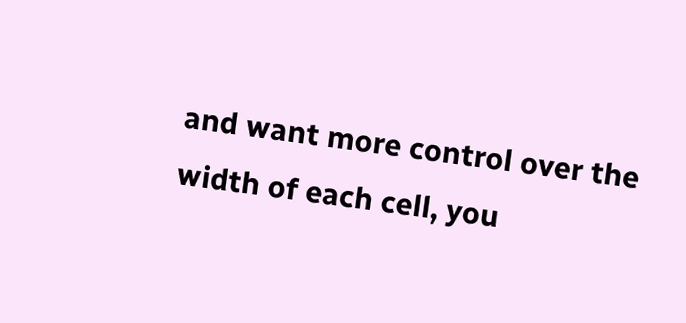and want more control over the width of each cell, you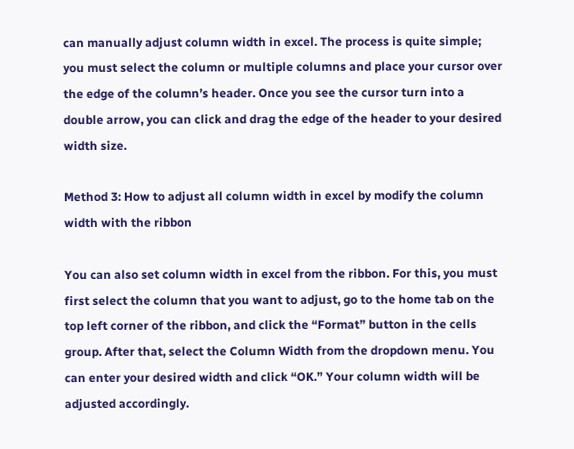can manually adjust column width in excel. The process is quite simple; you must select the column or multiple columns and place your cursor over the edge of the column’s header. Once you see the cursor turn into a double arrow, you can click and drag the edge of the header to your desired width size.

Method 3: How to adjust all column width in excel by modify the column width with the ribbon

You can also set column width in excel from the ribbon. For this, you must first select the column that you want to adjust, go to the home tab on the top left corner of the ribbon, and click the “Format” button in the cells group. After that, select the Column Width from the dropdown menu. You can enter your desired width and click “OK.” Your column width will be adjusted accordingly.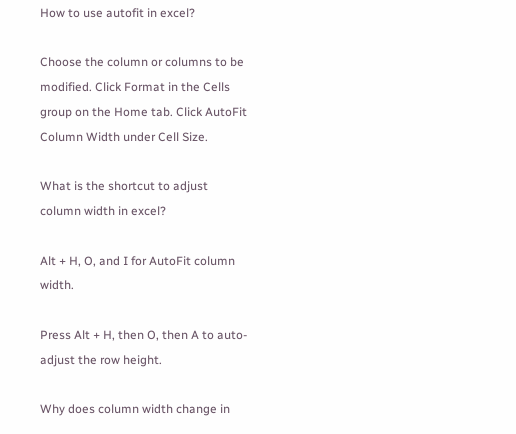How to use autofit in excel?

Choose the column or columns to be modified. Click Format in the Cells group on the Home tab. Click AutoFit Column Width under Cell Size.

What is the shortcut to adjust column width in excel?

Alt + H, O, and I for AutoFit column width.

Press Alt + H, then O, then A to auto-adjust the row height.

Why does column width change in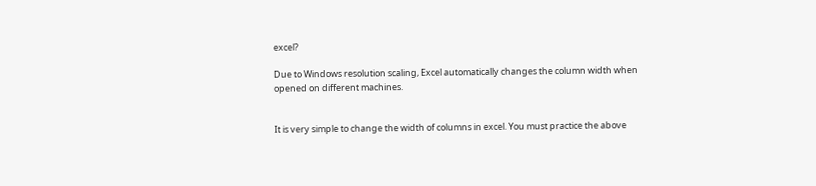excel?

Due to Windows resolution scaling, Excel automatically changes the column width when opened on different machines.


It is very simple to change the width of columns in excel. You must practice the above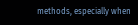methods, especially when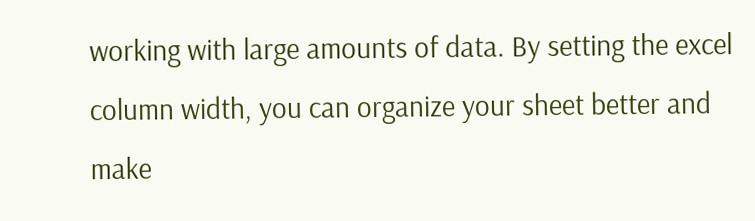working with large amounts of data. By setting the excel column width, you can organize your sheet better and make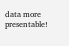data more presentable!